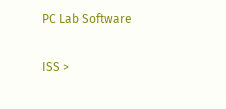PC Lab Software

ISS >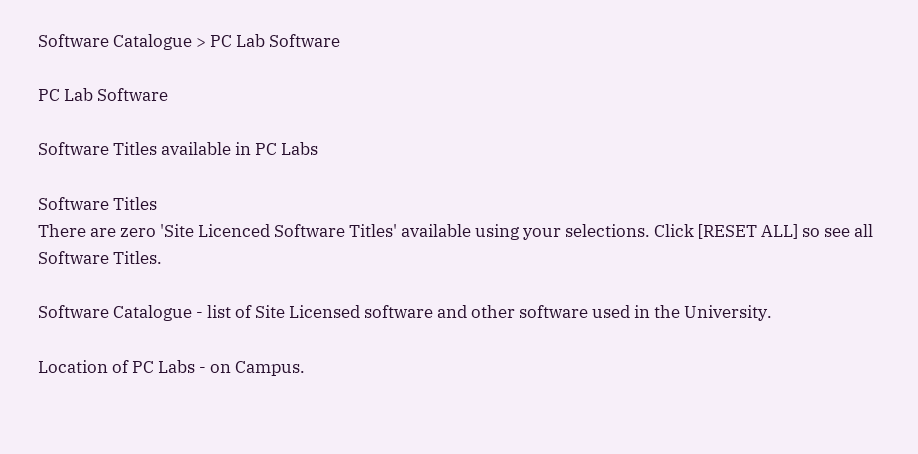Software Catalogue > PC Lab Software

PC Lab Software

Software Titles available in PC Labs

Software Titles
There are zero 'Site Licenced Software Titles' available using your selections. Click [RESET ALL] so see all Software Titles.

Software Catalogue - list of Site Licensed software and other software used in the University.

Location of PC Labs - on Campus.